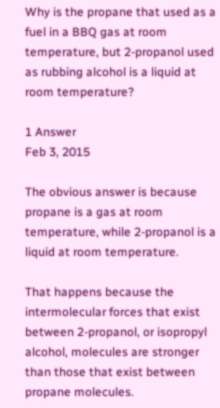Why is the propane that used as a fuel in a BBQ gas at room temperature, but 2-propanol used as rubbing alcohol is a liquid at room temperature?

1 Answer
Feb 3, 2015

The obvious answer is because propane is a gas at room temperature, while 2-propanol is a liquid at room temperature.

That happens because the intermolecular forces that exist between 2-propanol, or isopropyl alcohol, molecules are stronger than those that exist between propane molecules.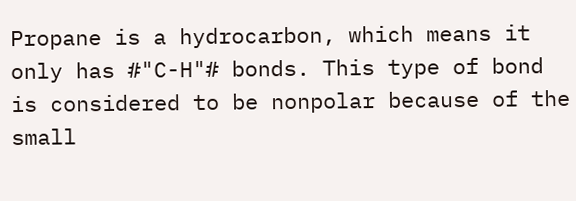Propane is a hydrocarbon, which means it only has #"C-H"# bonds. This type of bond is considered to be nonpolar because of the small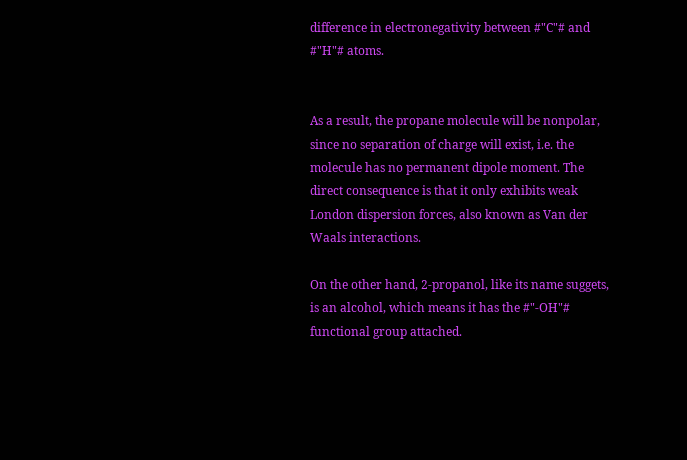difference in electronegativity between #"C"# and #"H"# atoms.


As a result, the propane molecule will be nonpolar, since no separation of charge will exist, i.e. the molecule has no permanent dipole moment. The direct consequence is that it only exhibits weak London dispersion forces, also known as Van der Waals interactions.

On the other hand, 2-propanol, like its name suggets, is an alcohol, which means it has the #"-OH"# functional group attached.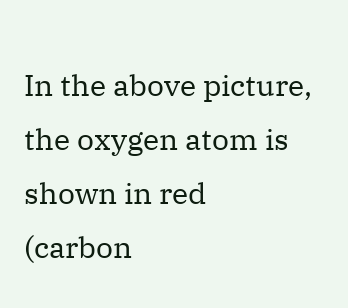In the above picture, the oxygen atom is shown in red (carbon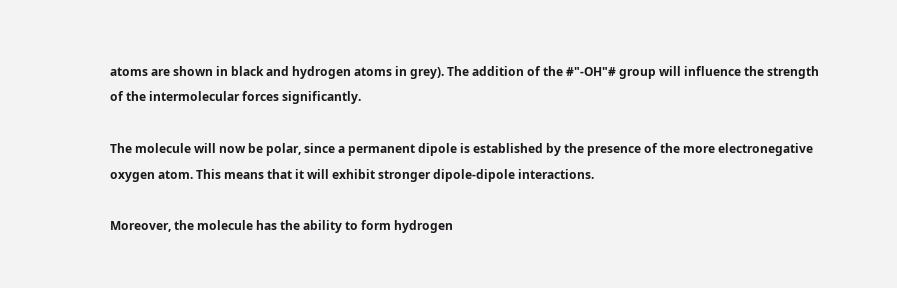atoms are shown in black and hydrogen atoms in grey). The addition of the #"-OH"# group will influence the strength of the intermolecular forces significantly.

The molecule will now be polar, since a permanent dipole is established by the presence of the more electronegative oxygen atom. This means that it will exhibit stronger dipole-dipole interactions.

Moreover, the molecule has the ability to form hydrogen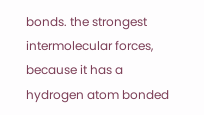bonds. the strongest intermolecular forces, because it has a hydrogen atom bonded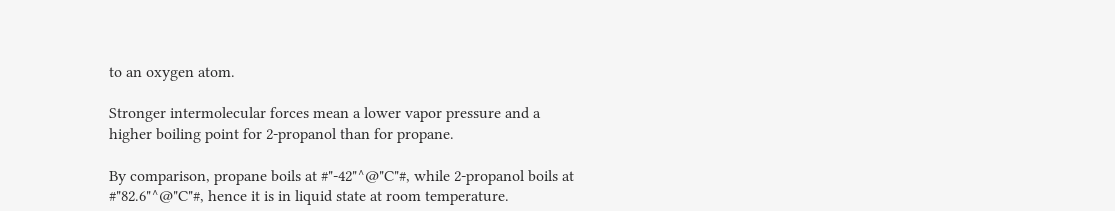to an oxygen atom.

Stronger intermolecular forces mean a lower vapor pressure and a higher boiling point for 2-propanol than for propane.

By comparison, propane boils at #"-42"^@"C"#, while 2-propanol boils at #"82.6"^@"C"#, hence it is in liquid state at room temperature.